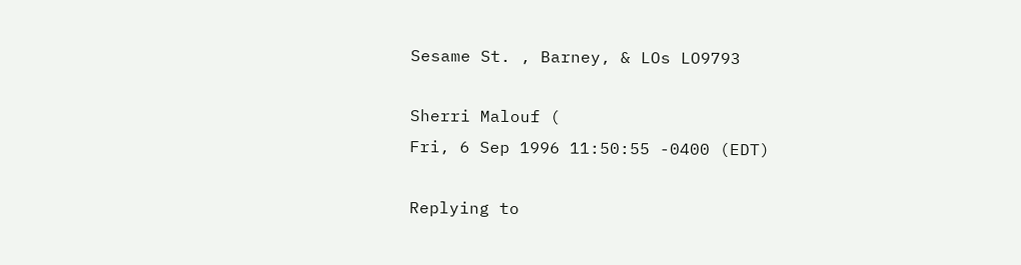Sesame St. , Barney, & LOs LO9793

Sherri Malouf (
Fri, 6 Sep 1996 11:50:55 -0400 (EDT)

Replying to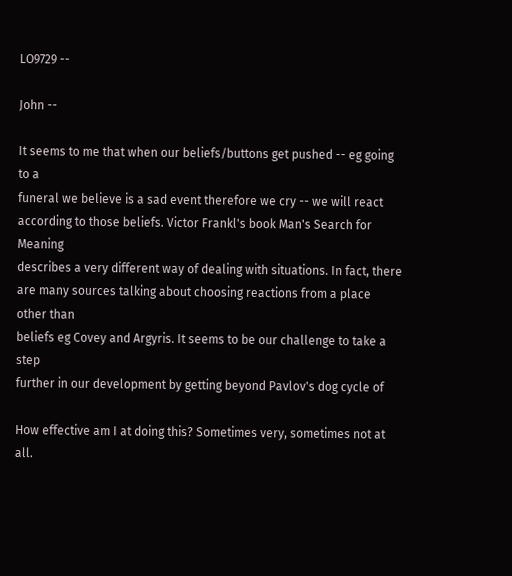LO9729 --

John --

It seems to me that when our beliefs/buttons get pushed -- eg going to a
funeral we believe is a sad event therefore we cry -- we will react
according to those beliefs. Victor Frankl's book Man's Search for Meaning
describes a very different way of dealing with situations. In fact, there
are many sources talking about choosing reactions from a place other than
beliefs eg Covey and Argyris. It seems to be our challenge to take a step
further in our development by getting beyond Pavlov's dog cycle of

How effective am I at doing this? Sometimes very, sometimes not at all.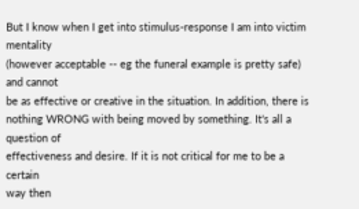But I know when I get into stimulus-response I am into victim mentality
(however acceptable -- eg the funeral example is pretty safe) and cannot
be as effective or creative in the situation. In addition, there is
nothing WRONG with being moved by something. It's all a question of
effectiveness and desire. If it is not critical for me to be a certain
way then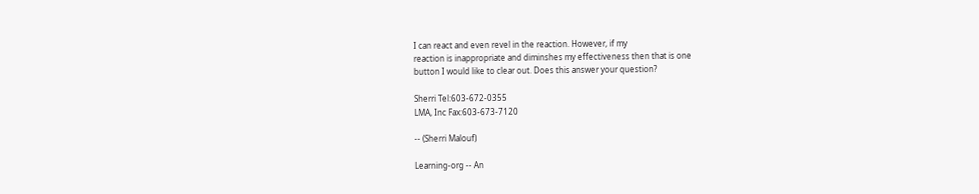I can react and even revel in the reaction. However, if my
reaction is inappropriate and diminshes my effectiveness then that is one
button I would like to clear out. Does this answer your question?

Sherri Tel:603-672-0355
LMA, Inc Fax:603-673-7120

-- (Sherri Malouf)

Learning-org -- An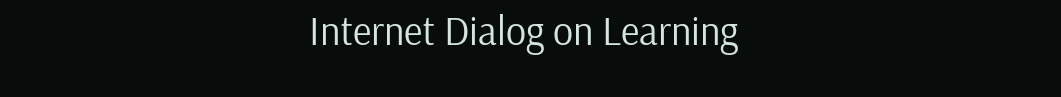Internet Dialog on Learning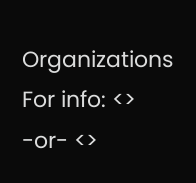Organizations For info: <> -or- <>